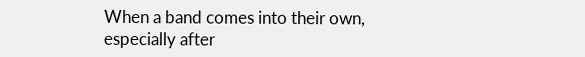When a band comes into their own, especially after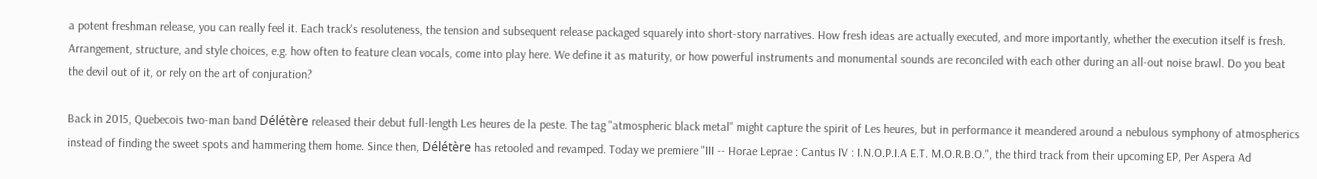a potent freshman release, you can really feel it. Each track's resoluteness, the tension and subsequent release packaged squarely into short-story narratives. How fresh ideas are actually executed, and more importantly, whether the execution itself is fresh. Arrangement, structure, and style choices, e.g. how often to feature clean vocals, come into play here. We define it as maturity, or how powerful instruments and monumental sounds are reconciled with each other during an all-out noise brawl. Do you beat the devil out of it, or rely on the art of conjuration?

Back in 2015, Quebecois two-man band Délétère released their debut full-length Les heures de la peste. The tag "atmospheric black metal" might capture the spirit of Les heures, but in performance it meandered around a nebulous symphony of atmospherics instead of finding the sweet spots and hammering them home. Since then, Délétère has retooled and revamped. Today we premiere "III -- Horae Leprae : Cantus IV : I.N.O.P.I.A E.T. M.O.R.B.O.", the third track from their upcoming EP, Per Aspera Ad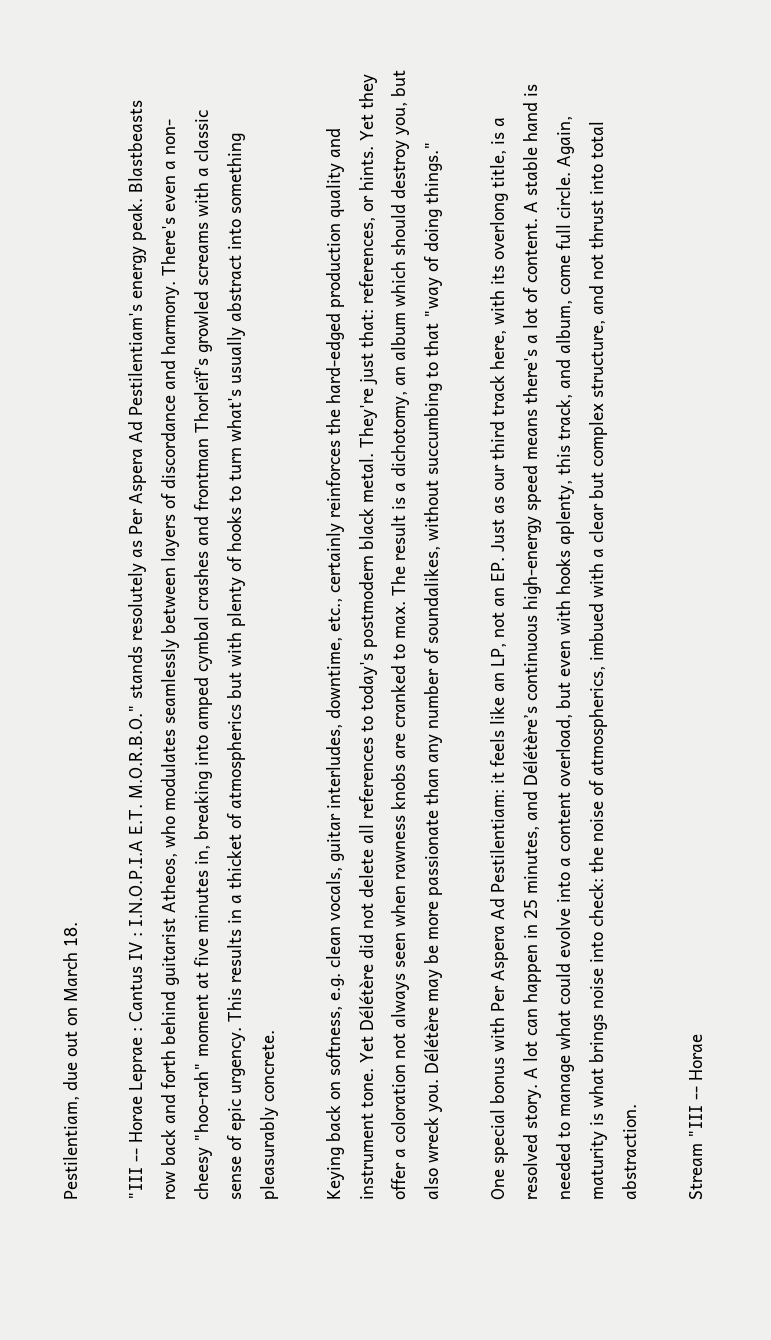Pestilentiam, due out on March 18.

"III -- Horae Leprae : Cantus IV : I.N.O.P.I.A E.T. M.O.R.B.O." stands resolutely as Per Aspera Ad Pestilentiam's energy peak. Blastbeasts row back and forth behind guitarist Atheos, who modulates seamlessly between layers of discordance and harmony. There's even a non-cheesy "hoo-rah" moment at five minutes in, breaking into amped cymbal crashes and frontman Thorleïf's growled screams with a classic sense of epic urgency. This results in a thicket of atmospherics but with plenty of hooks to turn what's usually abstract into something pleasurably concrete.

Keying back on softness, e.g. clean vocals, guitar interludes, downtime, etc., certainly reinforces the hard-edged production quality and instrument tone. Yet Délétère did not delete all references to today's postmodern black metal. They're just that: references, or hints. Yet they offer a coloration not always seen when rawness knobs are cranked to max. The result is a dichotomy, an album which should destroy you, but also wreck you. Délétère may be more passionate than any number of soundalikes, without succumbing to that "way of doing things."

One special bonus with Per Aspera Ad Pestilentiam: it feels like an LP, not an EP. Just as our third track here, with its overlong title, is a resolved story. A lot can happen in 25 minutes, and Délétère’s continuous high-energy speed means there's a lot of content. A stable hand is needed to manage what could evolve into a content overload, but even with hooks aplenty, this track, and album, come full circle. Again, maturity is what brings noise into check: the noise of atmospherics, imbued with a clear but complex structure, and not thrust into total abstraction.

Stream "III -- Horae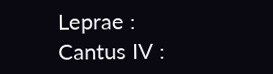Leprae : Cantus IV :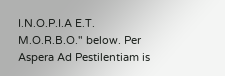I.N.O.P.I.A E.T. M.O.R.B.O." below. Per Aspera Ad Pestilentiam is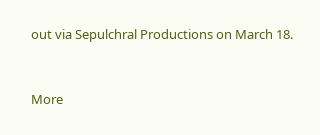out via Sepulchral Productions on March 18.



More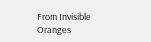From Invisible Oranges